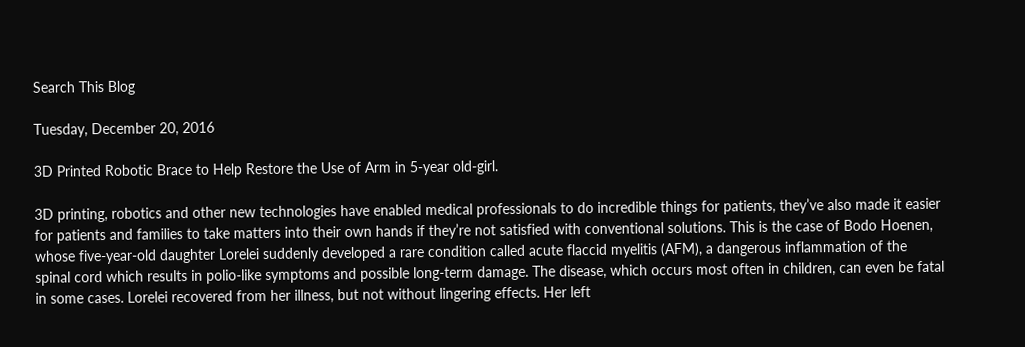Search This Blog

Tuesday, December 20, 2016

3D Printed Robotic Brace to Help Restore the Use of Arm in 5-year old-girl.

3D printing, robotics and other new technologies have enabled medical professionals to do incredible things for patients, they’ve also made it easier for patients and families to take matters into their own hands if they’re not satisfied with conventional solutions. This is the case of Bodo Hoenen, whose five-year-old daughter Lorelei suddenly developed a rare condition called acute flaccid myelitis (AFM), a dangerous inflammation of the spinal cord which results in polio-like symptoms and possible long-term damage. The disease, which occurs most often in children, can even be fatal in some cases. Lorelei recovered from her illness, but not without lingering effects. Her left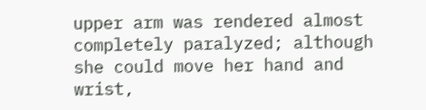upper arm was rendered almost completely paralyzed; although she could move her hand and wrist,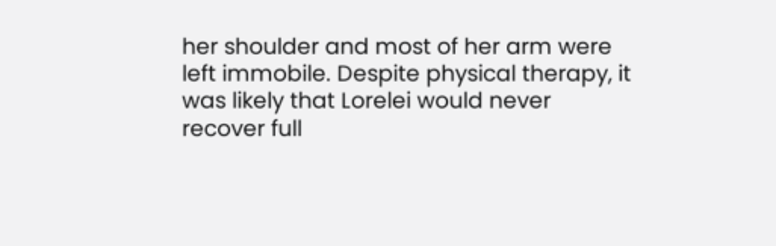her shoulder and most of her arm were left immobile. Despite physical therapy, it was likely that Lorelei would never recover full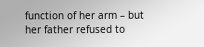function of her arm – but her father refused to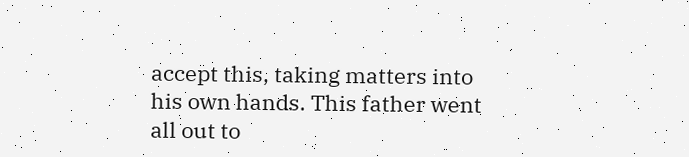accept this, taking matters into his own hands. This father went all out to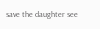save the daughter see